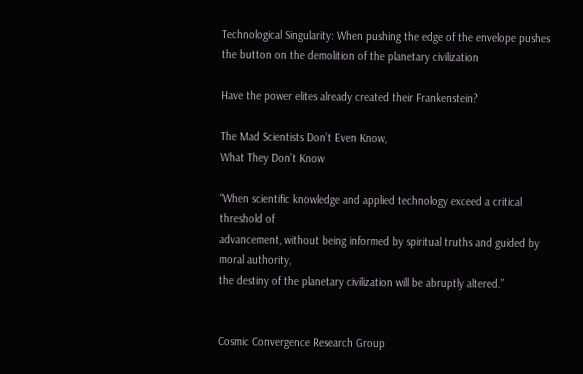Technological Singularity: When pushing the edge of the envelope pushes the button on the demolition of the planetary civilization

Have the power elites already created their Frankenstein?

The Mad Scientists Don’t Even Know,
What They Don’t Know

“When scientific knowledge and applied technology exceed a critical threshold of
advancement, without being informed by spiritual truths and guided by moral authority,
the destiny of the planetary civilization will be abruptly altered.”


Cosmic Convergence Research Group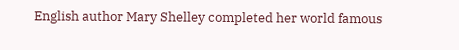English author Mary Shelley completed her world famous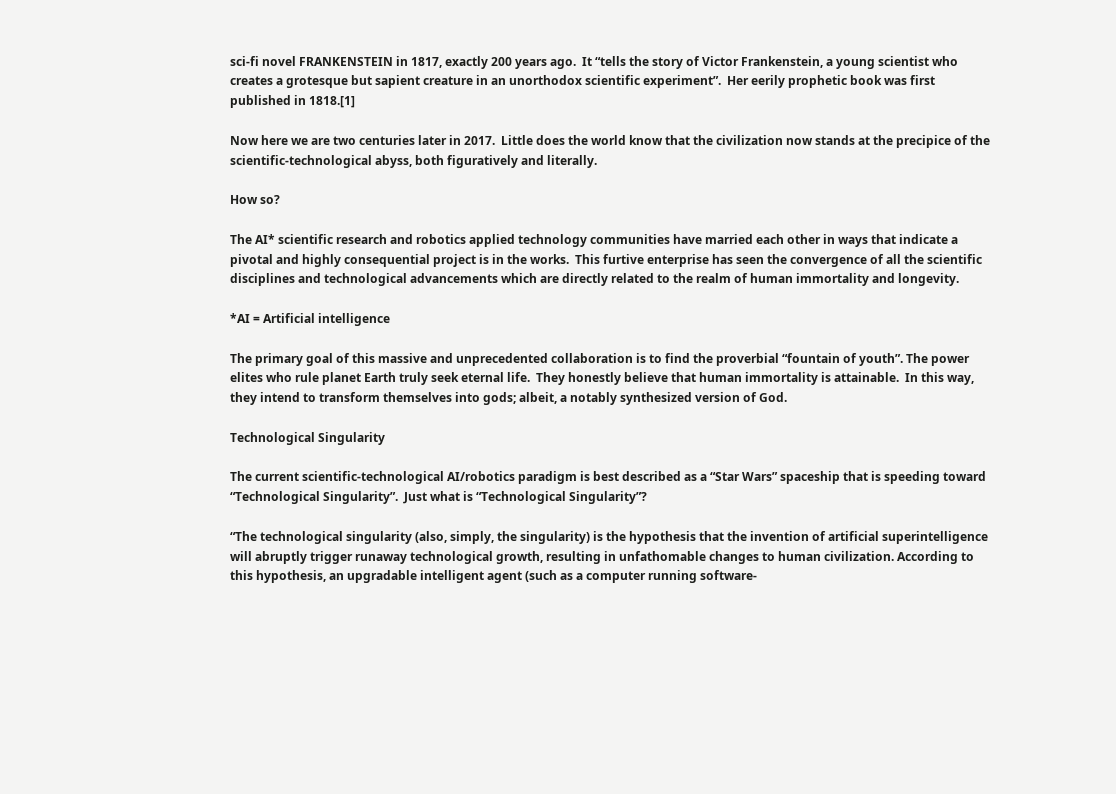sci-fi novel FRANKENSTEIN in 1817, exactly 200 years ago.  It “tells the story of Victor Frankenstein, a young scientist who creates a grotesque but sapient creature in an unorthodox scientific experiment”.  Her eerily prophetic book was first published in 1818.[1]

Now here we are two centuries later in 2017.  Little does the world know that the civilization now stands at the precipice of the scientific-technological abyss, both figuratively and literally.

How so?

The AI* scientific research and robotics applied technology communities have married each other in ways that indicate a pivotal and highly consequential project is in the works.  This furtive enterprise has seen the convergence of all the scientific disciplines and technological advancements which are directly related to the realm of human immortality and longevity.

*AI = Artificial intelligence

The primary goal of this massive and unprecedented collaboration is to find the proverbial “fountain of youth”. The power elites who rule planet Earth truly seek eternal life.  They honestly believe that human immortality is attainable.  In this way, they intend to transform themselves into gods; albeit, a notably synthesized version of God.

Technological Singularity

The current scientific-technological AI/robotics paradigm is best described as a “Star Wars” spaceship that is speeding toward “Technological Singularity”.  Just what is “Technological Singularity”?

“The technological singularity (also, simply, the singularity) is the hypothesis that the invention of artificial superintelligence will abruptly trigger runaway technological growth, resulting in unfathomable changes to human civilization. According to this hypothesis, an upgradable intelligent agent (such as a computer running software-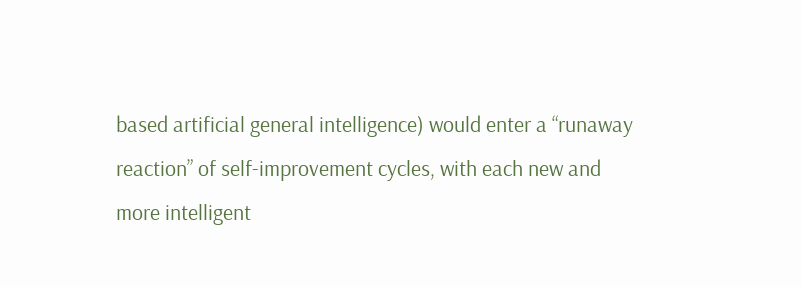based artificial general intelligence) would enter a “runaway reaction” of self-improvement cycles, with each new and more intelligent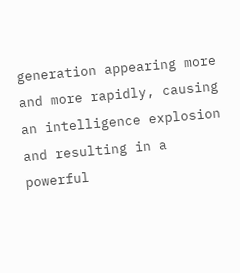generation appearing more and more rapidly, causing an intelligence explosion and resulting in a powerful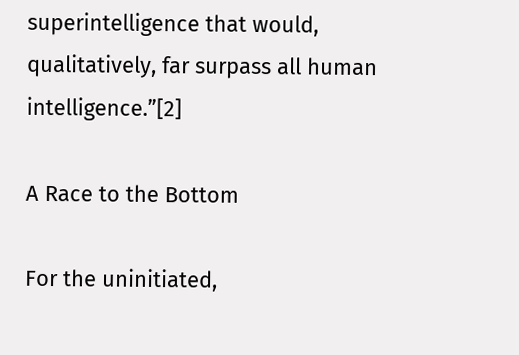superintelligence that would, qualitatively, far surpass all human intelligence.”[2]

A Race to the Bottom

For the uninitiated,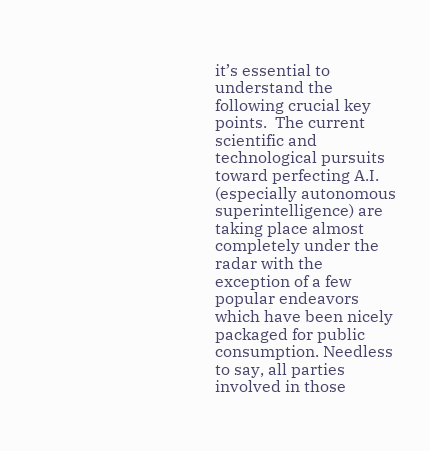it’s essential to understand the following crucial key points.  The current scientific and technological pursuits toward perfecting A.I. (especially autonomous superintelligence) are taking place almost completely under the radar with the exception of a few popular endeavors which have been nicely packaged for public consumption. Needless to say, all parties involved in those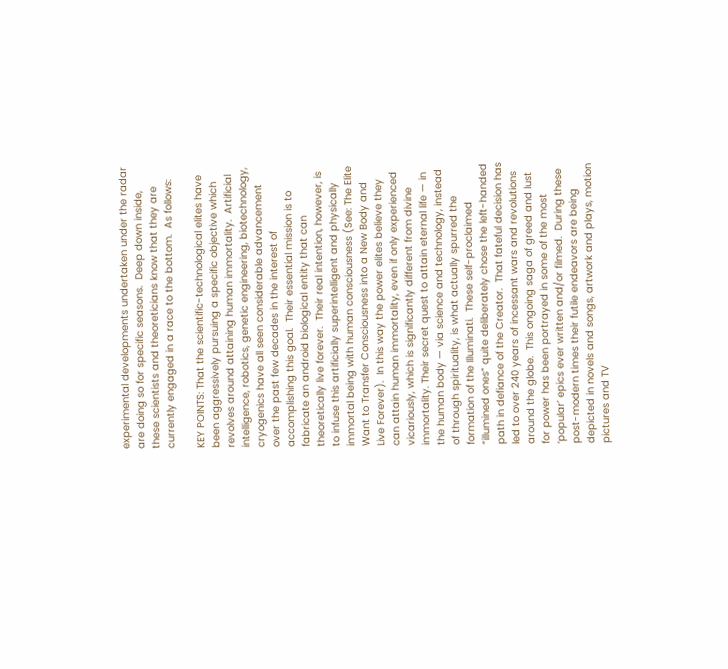experimental developments undertaken under the radar are doing so for specific seasons.  Deep down inside, these scientists and theoreticians know that they are currently engaged in a race to the bottom.  As follows:

KEY POINTS: That the scientific-technological elites have been aggressively pursuing a specific objective which revolves around attaining human immortality.  Artificial intelligence, robotics, genetic engineering, biotechnology, cryogenics have all seen considerable advancement over the past few decades in the interest of accomplishing this goal.  Their essential mission is to fabricate an android biological entity that can theoretically live forever.  Their real intention, however, is to infuse this artificially superintelligent and physically immortal being with human consciousness (See: The Elite Want to Transfer Consciousness into a New Body and Live Forever).  In this way the power elites believe they can attain human immortality, even if only experienced vicariously, which is significantly different from divine immortality. Their secret quest to attain eternal life — in the human body — via science and technology, instead of through spirituality, is what actually spurred the formation of the Illuminati.  These self-proclaimed “illumined ones” quite deliberately chose the left-handed path in defiance of the Creator.  That fateful decision has led to over 240 years of incessant wars and revolutions around the globe.  This ongoing saga of greed and lust for power has been portrayed in some of the most ‘popular’ epics ever written and/or filmed.  During these post-modern times their futile endeavors are being depicted in novels and songs, artwork and plays, motion pictures and TV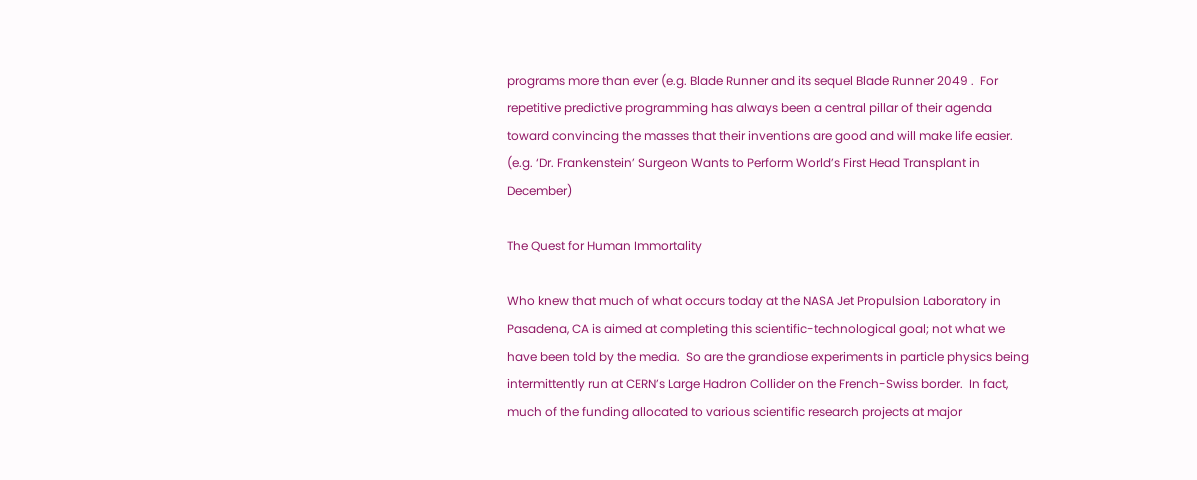programs more than ever (e.g. Blade Runner and its sequel Blade Runner 2049 .  For repetitive predictive programming has always been a central pillar of their agenda toward convincing the masses that their inventions are good and will make life easier. (e.g. ‘Dr. Frankenstein’ Surgeon Wants to Perform World’s First Head Transplant in December)

The Quest for Human Immortality

Who knew that much of what occurs today at the NASA Jet Propulsion Laboratory in Pasadena, CA is aimed at completing this scientific-technological goal; not what we have been told by the media.  So are the grandiose experiments in particle physics being intermittently run at CERN’s Large Hadron Collider on the French-Swiss border.  In fact, much of the funding allocated to various scientific research projects at major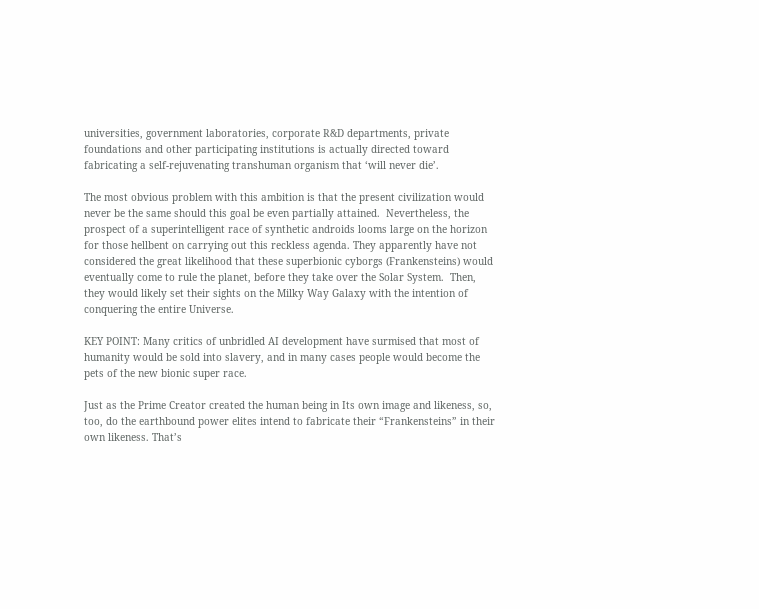universities, government laboratories, corporate R&D departments, private foundations and other participating institutions is actually directed toward fabricating a self-rejuvenating transhuman organism that ‘will never die’.

The most obvious problem with this ambition is that the present civilization would never be the same should this goal be even partially attained.  Nevertheless, the prospect of a superintelligent race of synthetic androids looms large on the horizon for those hellbent on carrying out this reckless agenda. They apparently have not considered the great likelihood that these superbionic cyborgs (Frankensteins) would eventually come to rule the planet, before they take over the Solar System.  Then, they would likely set their sights on the Milky Way Galaxy with the intention of conquering the entire Universe.

KEY POINT: Many critics of unbridled AI development have surmised that most of humanity would be sold into slavery, and in many cases people would become the pets of the new bionic super race.

Just as the Prime Creator created the human being in Its own image and likeness, so, too, do the earthbound power elites intend to fabricate their “Frankensteins” in their own likeness. That’s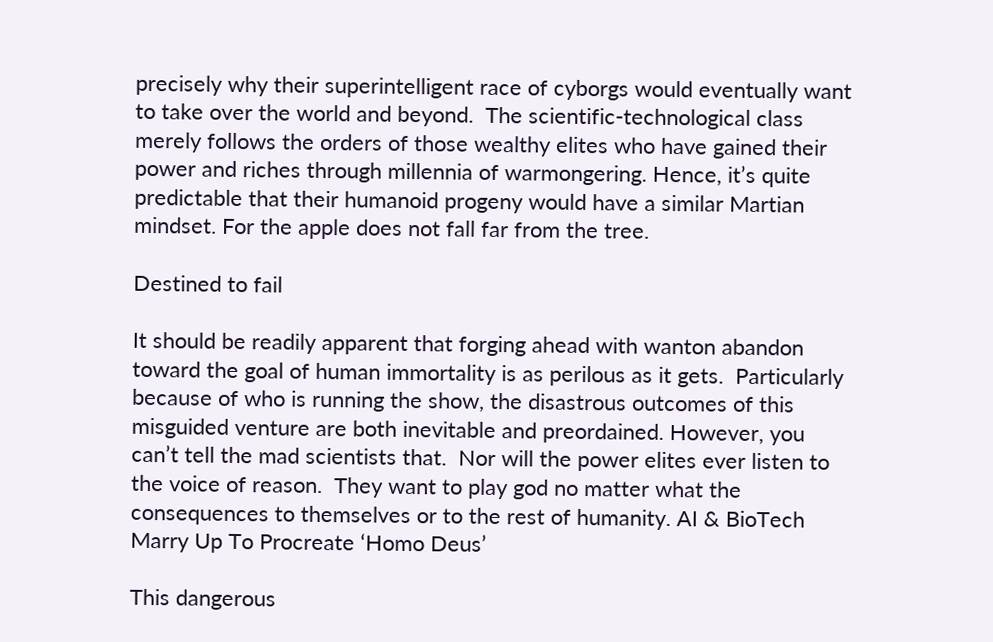precisely why their superintelligent race of cyborgs would eventually want to take over the world and beyond.  The scientific-technological class merely follows the orders of those wealthy elites who have gained their power and riches through millennia of warmongering. Hence, it’s quite predictable that their humanoid progeny would have a similar Martian mindset. For the apple does not fall far from the tree.

Destined to fail

It should be readily apparent that forging ahead with wanton abandon toward the goal of human immortality is as perilous as it gets.  Particularly because of who is running the show, the disastrous outcomes of this misguided venture are both inevitable and preordained. However, you can’t tell the mad scientists that.  Nor will the power elites ever listen to the voice of reason.  They want to play god no matter what the consequences to themselves or to the rest of humanity. AI & BioTech Marry Up To Procreate ‘Homo Deus’

This dangerous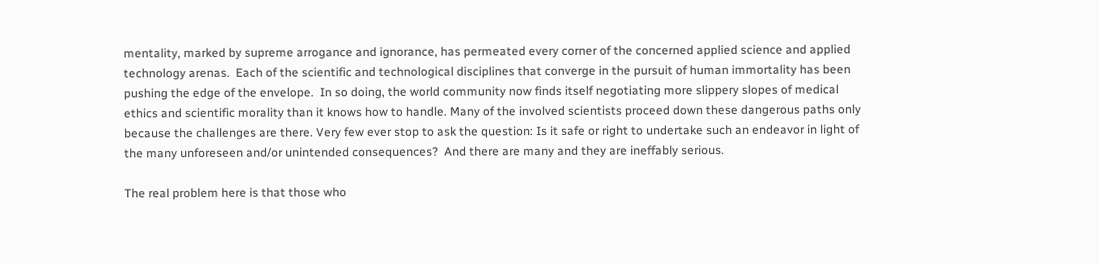mentality, marked by supreme arrogance and ignorance, has permeated every corner of the concerned applied science and applied technology arenas.  Each of the scientific and technological disciplines that converge in the pursuit of human immortality has been pushing the edge of the envelope.  In so doing, the world community now finds itself negotiating more slippery slopes of medical ethics and scientific morality than it knows how to handle. Many of the involved scientists proceed down these dangerous paths only because the challenges are there. Very few ever stop to ask the question: Is it safe or right to undertake such an endeavor in light of the many unforeseen and/or unintended consequences?  And there are many and they are ineffably serious.

The real problem here is that those who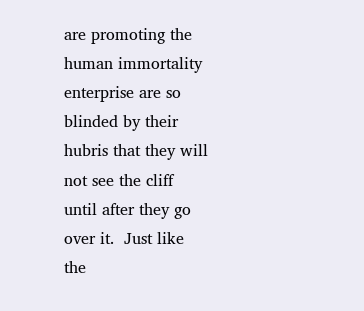are promoting the human immortality enterprise are so blinded by their hubris that they will not see the cliff until after they go over it.  Just like the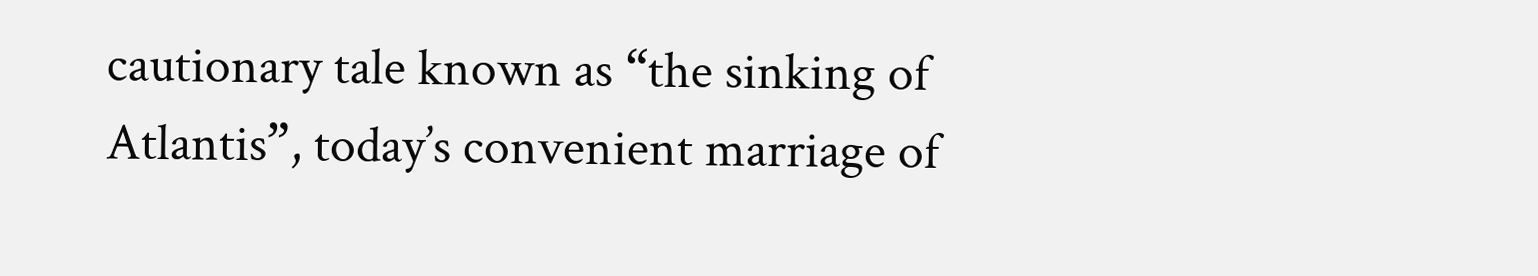cautionary tale known as “the sinking of Atlantis”, today’s convenient marriage of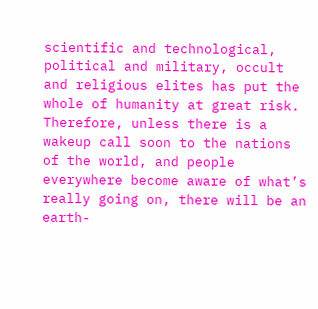scientific and technological, political and military, occult and religious elites has put the whole of humanity at great risk.  Therefore, unless there is a wakeup call soon to the nations of the world, and people everywhere become aware of what’s really going on, there will be an earth-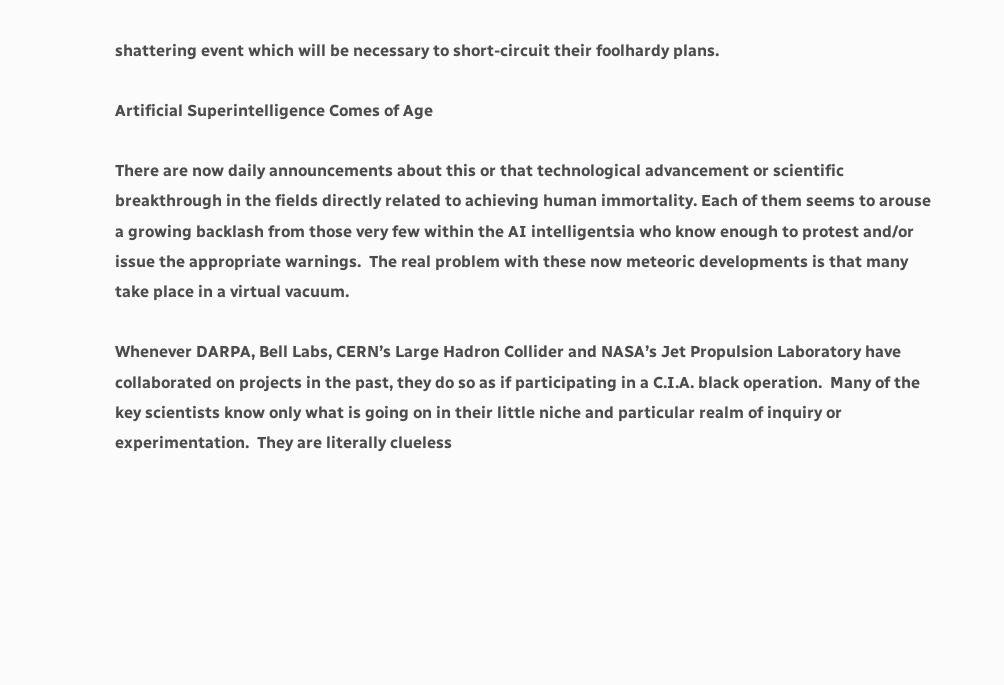shattering event which will be necessary to short-circuit their foolhardy plans.

Artificial Superintelligence Comes of Age

There are now daily announcements about this or that technological advancement or scientific breakthrough in the fields directly related to achieving human immortality. Each of them seems to arouse a growing backlash from those very few within the AI intelligentsia who know enough to protest and/or issue the appropriate warnings.  The real problem with these now meteoric developments is that many take place in a virtual vacuum.

Whenever DARPA, Bell Labs, CERN’s Large Hadron Collider and NASA’s Jet Propulsion Laboratory have collaborated on projects in the past, they do so as if participating in a C.I.A. black operation.  Many of the key scientists know only what is going on in their little niche and particular realm of inquiry or experimentation.  They are literally clueless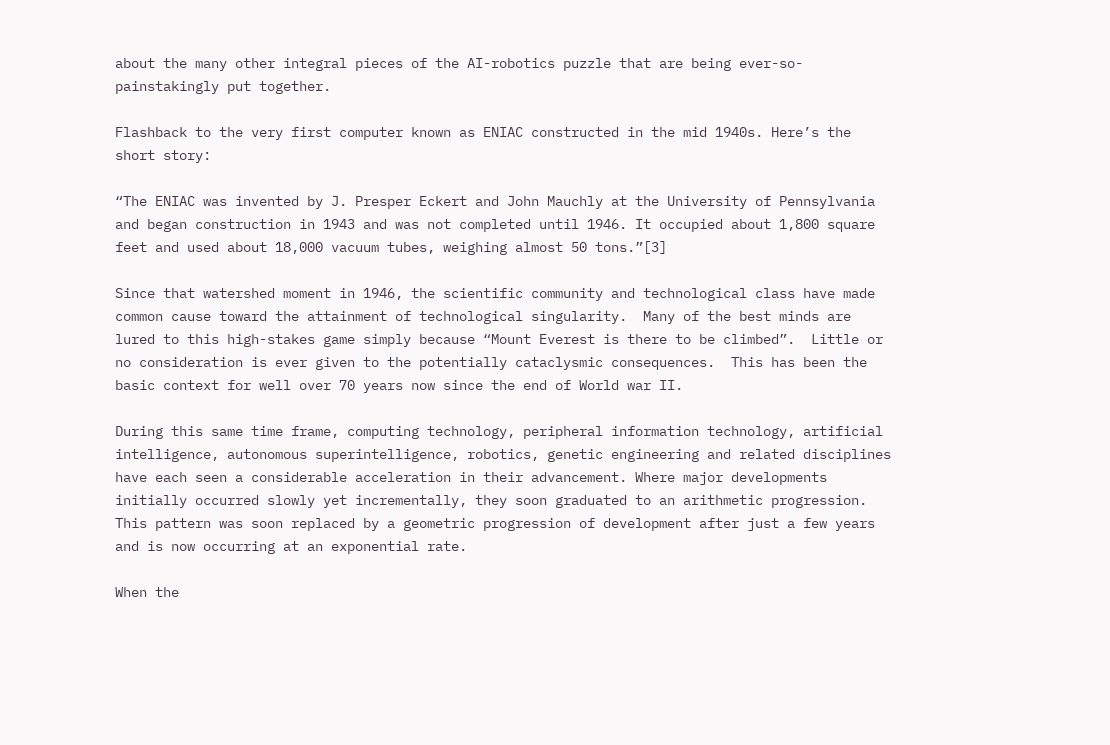about the many other integral pieces of the AI-robotics puzzle that are being ever-so-painstakingly put together.

Flashback to the very first computer known as ENIAC constructed in the mid 1940s. Here’s the short story:

“The ENIAC was invented by J. Presper Eckert and John Mauchly at the University of Pennsylvania and began construction in 1943 and was not completed until 1946. It occupied about 1,800 square feet and used about 18,000 vacuum tubes, weighing almost 50 tons.”[3]

Since that watershed moment in 1946, the scientific community and technological class have made common cause toward the attainment of technological singularity.  Many of the best minds are lured to this high-stakes game simply because “Mount Everest is there to be climbed”.  Little or no consideration is ever given to the potentially cataclysmic consequences.  This has been the basic context for well over 70 years now since the end of World war II.

During this same time frame, computing technology, peripheral information technology, artificial intelligence, autonomous superintelligence, robotics, genetic engineering and related disciplines have each seen a considerable acceleration in their advancement. Where major developments initially occurred slowly yet incrementally, they soon graduated to an arithmetic progression.  This pattern was soon replaced by a geometric progression of development after just a few years and is now occurring at an exponential rate.

When the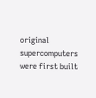original supercomputers were first built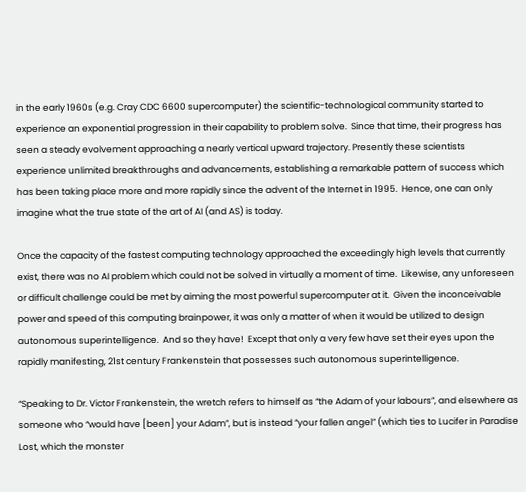in the early 1960s (e.g. Cray CDC 6600 supercomputer) the scientific-technological community started to experience an exponential progression in their capability to problem solve.  Since that time, their progress has seen a steady evolvement approaching a nearly vertical upward trajectory. Presently these scientists experience unlimited breakthroughs and advancements, establishing a remarkable pattern of success which has been taking place more and more rapidly since the advent of the Internet in 1995.  Hence, one can only imagine what the true state of the art of AI (and AS) is today.

Once the capacity of the fastest computing technology approached the exceedingly high levels that currently exist, there was no AI problem which could not be solved in virtually a moment of time.  Likewise, any unforeseen or difficult challenge could be met by aiming the most powerful supercomputer at it.  Given the inconceivable power and speed of this computing brainpower, it was only a matter of when it would be utilized to design autonomous superintelligence.  And so they have!  Except that only a very few have set their eyes upon the rapidly manifesting, 21st century Frankenstein that possesses such autonomous superintelligence.

“Speaking to Dr. Victor Frankenstein, the wretch refers to himself as “the Adam of your labours”, and elsewhere as someone who “would have [been] your Adam”, but is instead “your fallen angel” (which ties to Lucifer in Paradise Lost, which the monster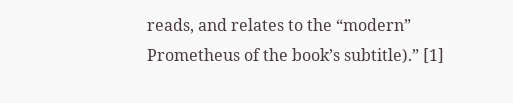reads, and relates to the “modern” Prometheus of the book’s subtitle).” [1]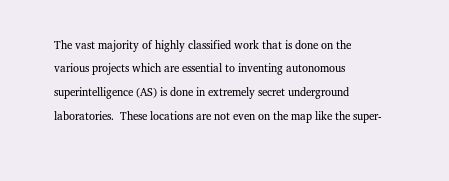The vast majority of highly classified work that is done on the various projects which are essential to inventing autonomous superintelligence (AS) is done in extremely secret underground laboratories.  These locations are not even on the map like the super-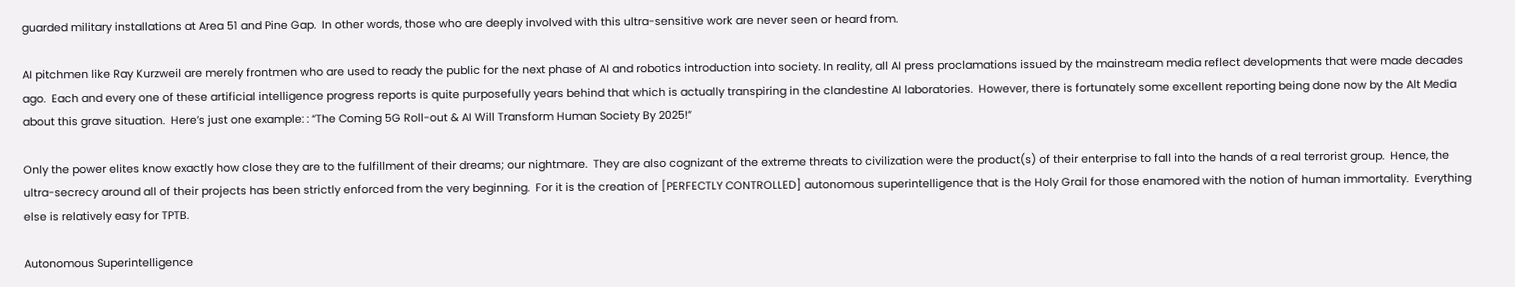guarded military installations at Area 51 and Pine Gap.  In other words, those who are deeply involved with this ultra-sensitive work are never seen or heard from.

AI pitchmen like Ray Kurzweil are merely frontmen who are used to ready the public for the next phase of AI and robotics introduction into society. In reality, all AI press proclamations issued by the mainstream media reflect developments that were made decades ago.  Each and every one of these artificial intelligence progress reports is quite purposefully years behind that which is actually transpiring in the clandestine AI laboratories.  However, there is fortunately some excellent reporting being done now by the Alt Media about this grave situation.  Here’s just one example: : “The Coming 5G Roll-out & AI Will Transform Human Society By 2025!”

Only the power elites know exactly how close they are to the fulfillment of their dreams; our nightmare.  They are also cognizant of the extreme threats to civilization were the product(s) of their enterprise to fall into the hands of a real terrorist group.  Hence, the ultra-secrecy around all of their projects has been strictly enforced from the very beginning.  For it is the creation of [PERFECTLY CONTROLLED] autonomous superintelligence that is the Holy Grail for those enamored with the notion of human immortality.  Everything else is relatively easy for TPTB.

Autonomous Superintelligence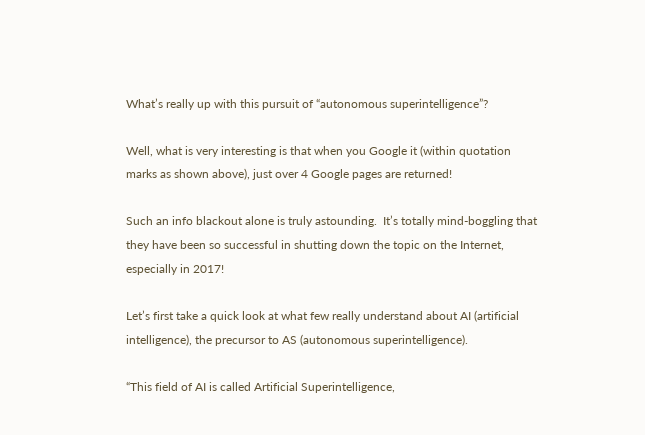What’s really up with this pursuit of “autonomous superintelligence”?

Well, what is very interesting is that when you Google it (within quotation marks as shown above), just over 4 Google pages are returned!

Such an info blackout alone is truly astounding.  It’s totally mind-boggling that they have been so successful in shutting down the topic on the Internet, especially in 2017!

Let’s first take a quick look at what few really understand about AI (artificial intelligence), the precursor to AS (autonomous superintelligence).

“This field of AI is called Artificial Superintelligence,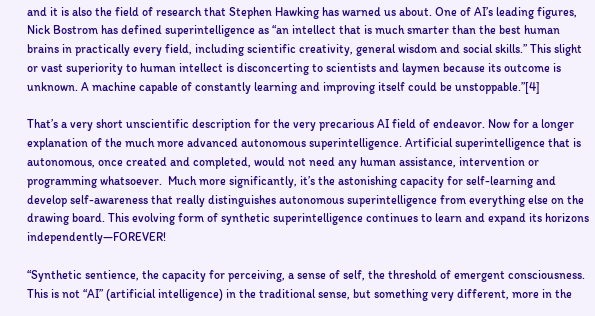and it is also the field of research that Stephen Hawking has warned us about. One of AI’s leading figures, Nick Bostrom has defined superintelligence as “an intellect that is much smarter than the best human brains in practically every field, including scientific creativity, general wisdom and social skills.” This slight or vast superiority to human intellect is disconcerting to scientists and laymen because its outcome is unknown. A machine capable of constantly learning and improving itself could be unstoppable.”[4]

That’s a very short unscientific description for the very precarious AI field of endeavor. Now for a longer explanation of the much more advanced autonomous superintelligence. Artificial superintelligence that is autonomous, once created and completed, would not need any human assistance, intervention or programming whatsoever.  Much more significantly, it’s the astonishing capacity for self-learning and develop self-awareness that really distinguishes autonomous superintelligence from everything else on the drawing board. This evolving form of synthetic superintelligence continues to learn and expand its horizons independently—FOREVER!

“Synthetic sentience, the capacity for perceiving, a sense of self, the threshold of emergent consciousness. This is not “AI” (artificial intelligence) in the traditional sense, but something very different, more in the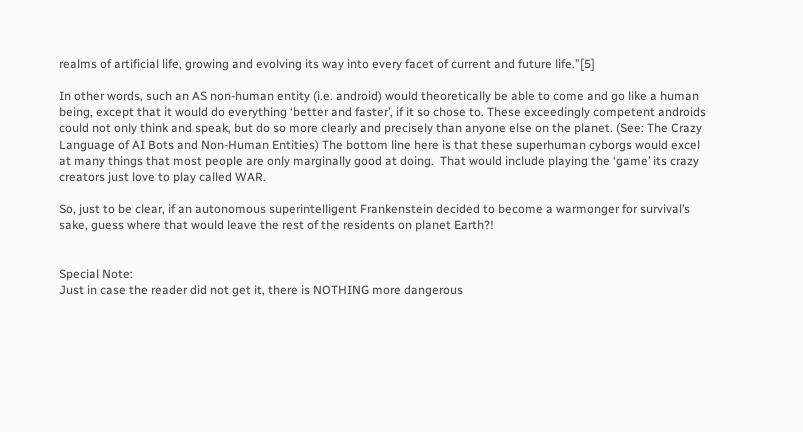realms of artificial life, growing and evolving its way into every facet of current and future life.”[5]

In other words, such an AS non-human entity (i.e. android) would theoretically be able to come and go like a human being, except that it would do everything ‘better and faster’, if it so chose to. These exceedingly competent androids could not only think and speak, but do so more clearly and precisely than anyone else on the planet. (See: The Crazy Language of AI Bots and Non-Human Entities) The bottom line here is that these superhuman cyborgs would excel at many things that most people are only marginally good at doing.  That would include playing the ‘game’ its crazy creators just love to play called WAR.

So, just to be clear, if an autonomous superintelligent Frankenstein decided to become a warmonger for survival’s sake, guess where that would leave the rest of the residents on planet Earth?!


Special Note:
Just in case the reader did not get it, there is NOTHING more dangerous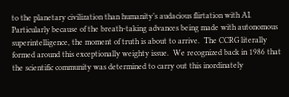to the planetary civilization than humanity’s audacious flirtation with AI.  Particularly because of the breath-taking advances being made with autonomous superintelligence, the moment of truth is about to arrive.  The CCRG literally formed around this exceptionally weighty issue.  We recognized back in 1986 that the scientific community was determined to carry out this inordinately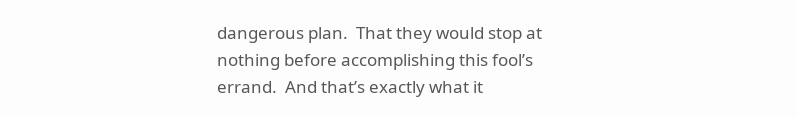dangerous plan.  That they would stop at nothing before accomplishing this fool’s errand.  And that’s exactly what it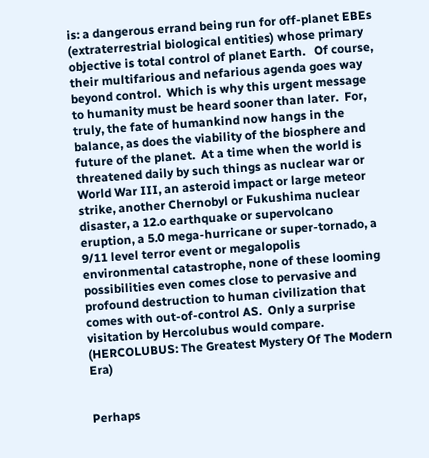is: a dangerous errand being run for off-planet EBEs (extraterrestrial biological entities) whose primary objective is total control of planet Earth.   Of course, their multifarious and nefarious agenda goes way beyond control.  Which is why this urgent message to humanity must be heard sooner than later.  For, truly, the fate of humankind now hangs in the balance, as does the viability of the biosphere and future of the planet.  At a time when the world is threatened daily by such things as nuclear war or World War III, an asteroid impact or large meteor strike, another Chernobyl or Fukushima nuclear disaster, a 12.o earthquake or supervolcano eruption, a 5.0 mega-hurricane or super-tornado, a 9/11 level terror event or megalopolis environmental catastrophe, none of these looming possibilities even comes close to pervasive and profound destruction to human civilization that comes with out-of-control AS.  Only a surprise visitation by Hercolubus would compare. (HERCOLUBUS: The Greatest Mystery Of The Modern Era)


Perhaps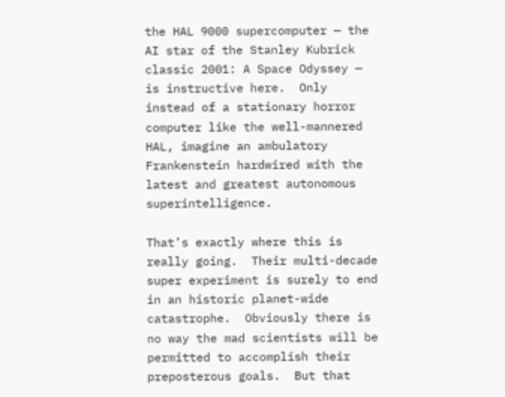the HAL 9000 supercomputer — the AI star of the Stanley Kubrick classic 2001: A Space Odyssey — is instructive here.  Only instead of a stationary horror computer like the well-mannered HAL, imagine an ambulatory Frankenstein hardwired with the latest and greatest autonomous superintelligence.

That’s exactly where this is really going.  Their multi-decade super experiment is surely to end in an historic planet-wide catastrophe.  Obviously there is no way the mad scientists will be permitted to accomplish their preposterous goals.  But that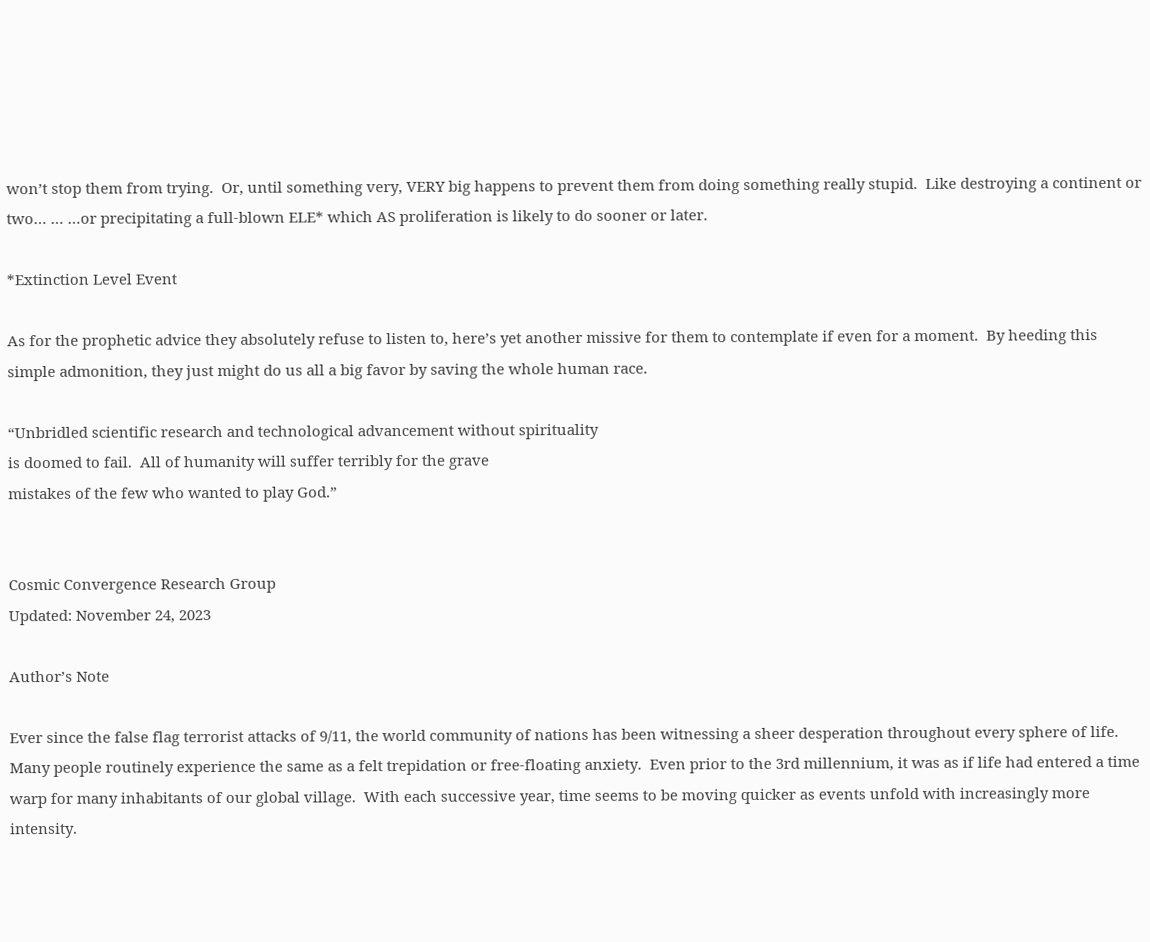won’t stop them from trying.  Or, until something very, VERY big happens to prevent them from doing something really stupid.  Like destroying a continent or two… … …or precipitating a full-blown ELE* which AS proliferation is likely to do sooner or later.

*Extinction Level Event

As for the prophetic advice they absolutely refuse to listen to, here’s yet another missive for them to contemplate if even for a moment.  By heeding this simple admonition, they just might do us all a big favor by saving the whole human race.

“Unbridled scientific research and technological advancement without spirituality
is doomed to fail.  All of humanity will suffer terribly for the grave
mistakes of the few who wanted to play God.”


Cosmic Convergence Research Group
Updated: November 24, 2023

Author’s Note

Ever since the false flag terrorist attacks of 9/11, the world community of nations has been witnessing a sheer desperation throughout every sphere of life.  Many people routinely experience the same as a felt trepidation or free-floating anxiety.  Even prior to the 3rd millennium, it was as if life had entered a time warp for many inhabitants of our global village.  With each successive year, time seems to be moving quicker as events unfold with increasingly more intensity.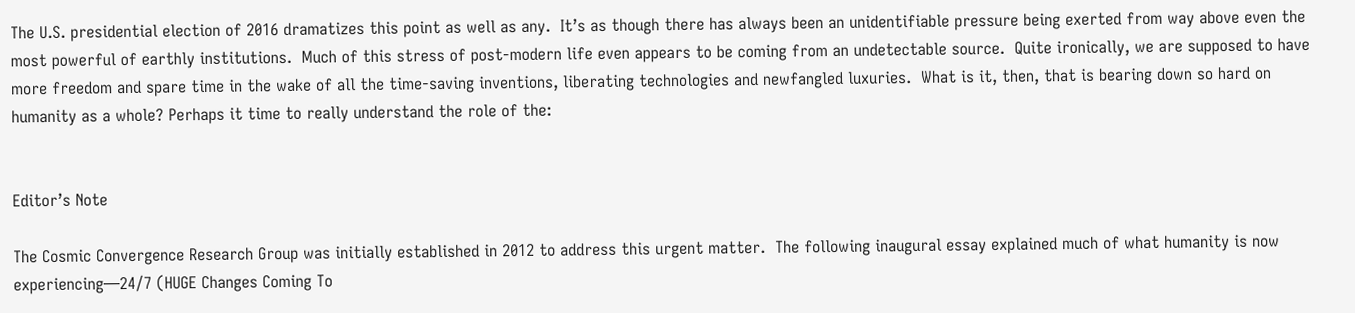The U.S. presidential election of 2016 dramatizes this point as well as any.  It’s as though there has always been an unidentifiable pressure being exerted from way above even the most powerful of earthly institutions.  Much of this stress of post-modern life even appears to be coming from an undetectable source.  Quite ironically, we are supposed to have more freedom and spare time in the wake of all the time-saving inventions, liberating technologies and newfangled luxuries.  What is it, then, that is bearing down so hard on humanity as a whole? Perhaps it time to really understand the role of the:


Editor’s Note

The Cosmic Convergence Research Group was initially established in 2012 to address this urgent matter.  The following inaugural essay explained much of what humanity is now experiencing—24/7 (HUGE Changes Coming To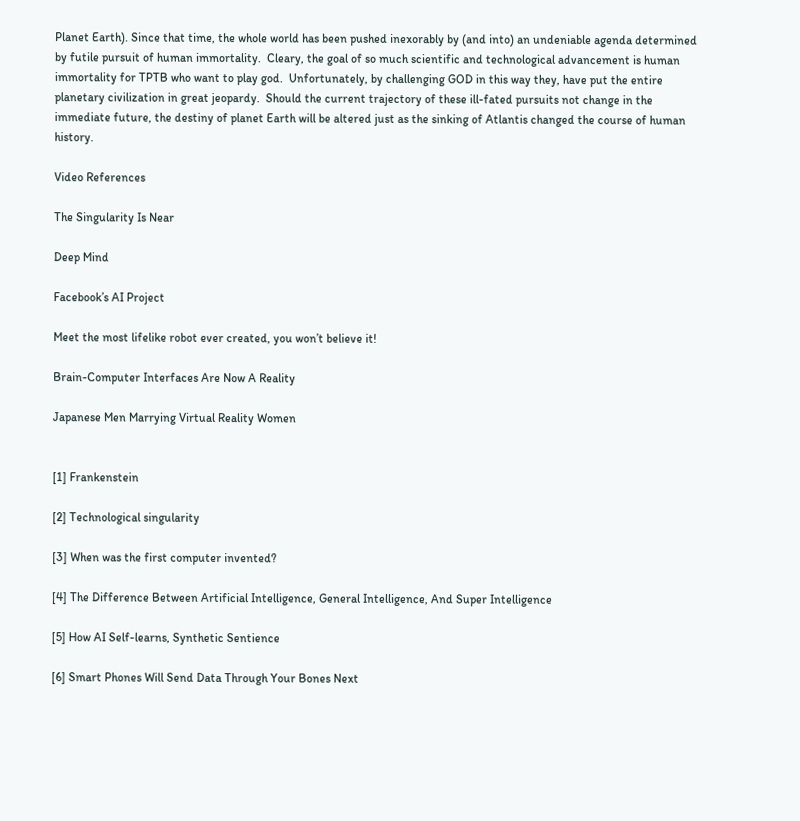Planet Earth). Since that time, the whole world has been pushed inexorably by (and into) an undeniable agenda determined by futile pursuit of human immortality.  Cleary, the goal of so much scientific and technological advancement is human immortality for TPTB who want to play god.  Unfortunately, by challenging GOD in this way they, have put the entire planetary civilization in great jeopardy.  Should the current trajectory of these ill-fated pursuits not change in the immediate future, the destiny of planet Earth will be altered just as the sinking of Atlantis changed the course of human history.

Video References

The Singularity Is Near

Deep Mind

Facebook’s AI Project

Meet the most lifelike robot ever created, you won’t believe it!

Brain-Computer Interfaces Are Now A Reality

Japanese Men Marrying Virtual Reality Women


[1] Frankenstein

[2] Technological singularity

[3] When was the first computer invented?

[4] The Difference Between Artificial Intelligence, General Intelligence, And Super Intelligence

[5] How AI Self-learns, Synthetic Sentience

[6] Smart Phones Will Send Data Through Your Bones Next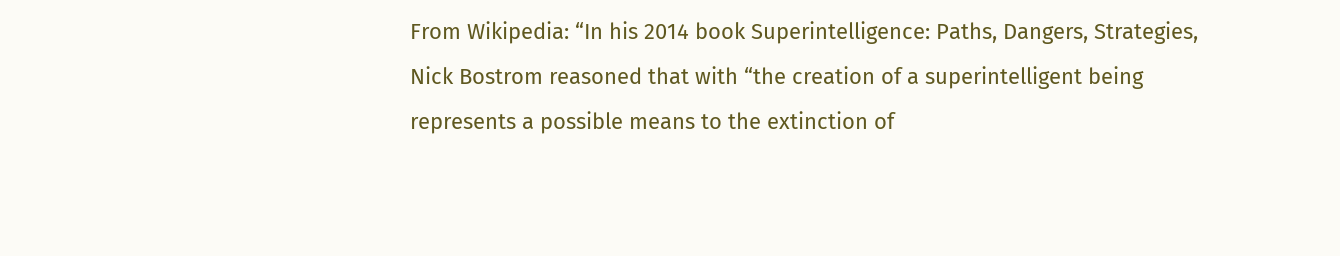From Wikipedia: “In his 2014 book Superintelligence: Paths, Dangers, Strategies, Nick Bostrom reasoned that with “the creation of a superintelligent being represents a possible means to the extinction of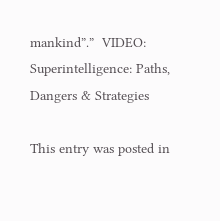mankind”.”  VIDEO: Superintelligence: Paths, Dangers & Strategies

This entry was posted in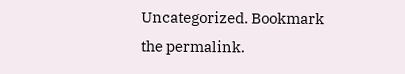Uncategorized. Bookmark the permalink.